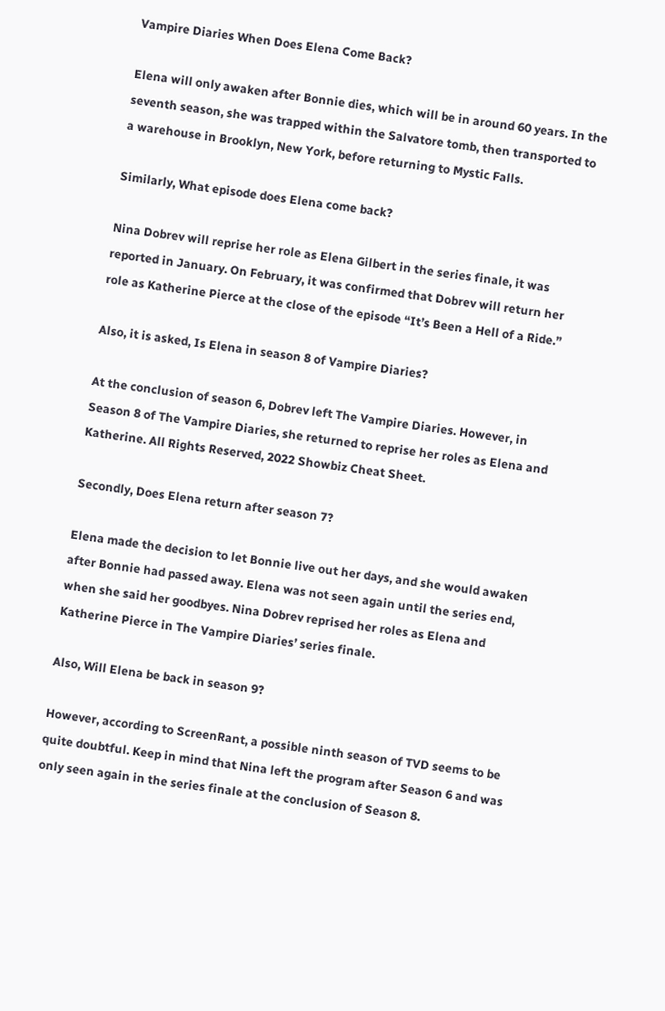Vampire Diaries When Does Elena Come Back?

Elena will only awaken after Bonnie dies, which will be in around 60 years. In the seventh season, she was trapped within the Salvatore tomb, then transported to a warehouse in Brooklyn, New York, before returning to Mystic Falls.

Similarly, What episode does Elena come back?

Nina Dobrev will reprise her role as Elena Gilbert in the series finale, it was reported in January. On February, it was confirmed that Dobrev will return her role as Katherine Pierce at the close of the episode “It’s Been a Hell of a Ride.”

Also, it is asked, Is Elena in season 8 of Vampire Diaries?

At the conclusion of season 6, Dobrev left The Vampire Diaries. However, in Season 8 of The Vampire Diaries, she returned to reprise her roles as Elena and Katherine. All Rights Reserved, 2022 Showbiz Cheat Sheet.

Secondly, Does Elena return after season 7?

Elena made the decision to let Bonnie live out her days, and she would awaken after Bonnie had passed away. Elena was not seen again until the series end, when she said her goodbyes. Nina Dobrev reprised her roles as Elena and Katherine Pierce in The Vampire Diaries’ series finale.

Also, Will Elena be back in season 9?

However, according to ScreenRant, a possible ninth season of TVD seems to be quite doubtful. Keep in mind that Nina left the program after Season 6 and was only seen again in the series finale at the conclusion of Season 8.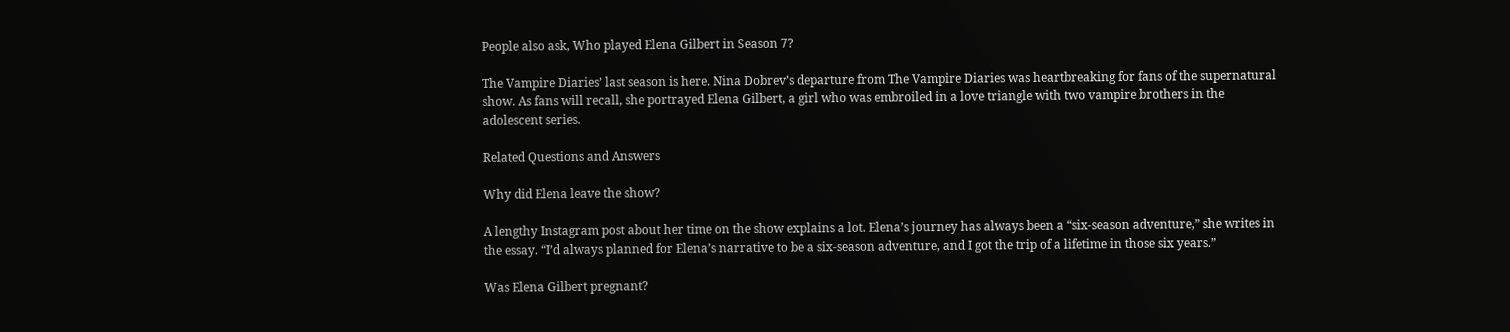People also ask, Who played Elena Gilbert in Season 7?

The Vampire Diaries’ last season is here. Nina Dobrev’s departure from The Vampire Diaries was heartbreaking for fans of the supernatural show. As fans will recall, she portrayed Elena Gilbert, a girl who was embroiled in a love triangle with two vampire brothers in the adolescent series.

Related Questions and Answers

Why did Elena leave the show?

A lengthy Instagram post about her time on the show explains a lot. Elena’s journey has always been a “six-season adventure,” she writes in the essay. “I’d always planned for Elena’s narrative to be a six-season adventure, and I got the trip of a lifetime in those six years.”

Was Elena Gilbert pregnant?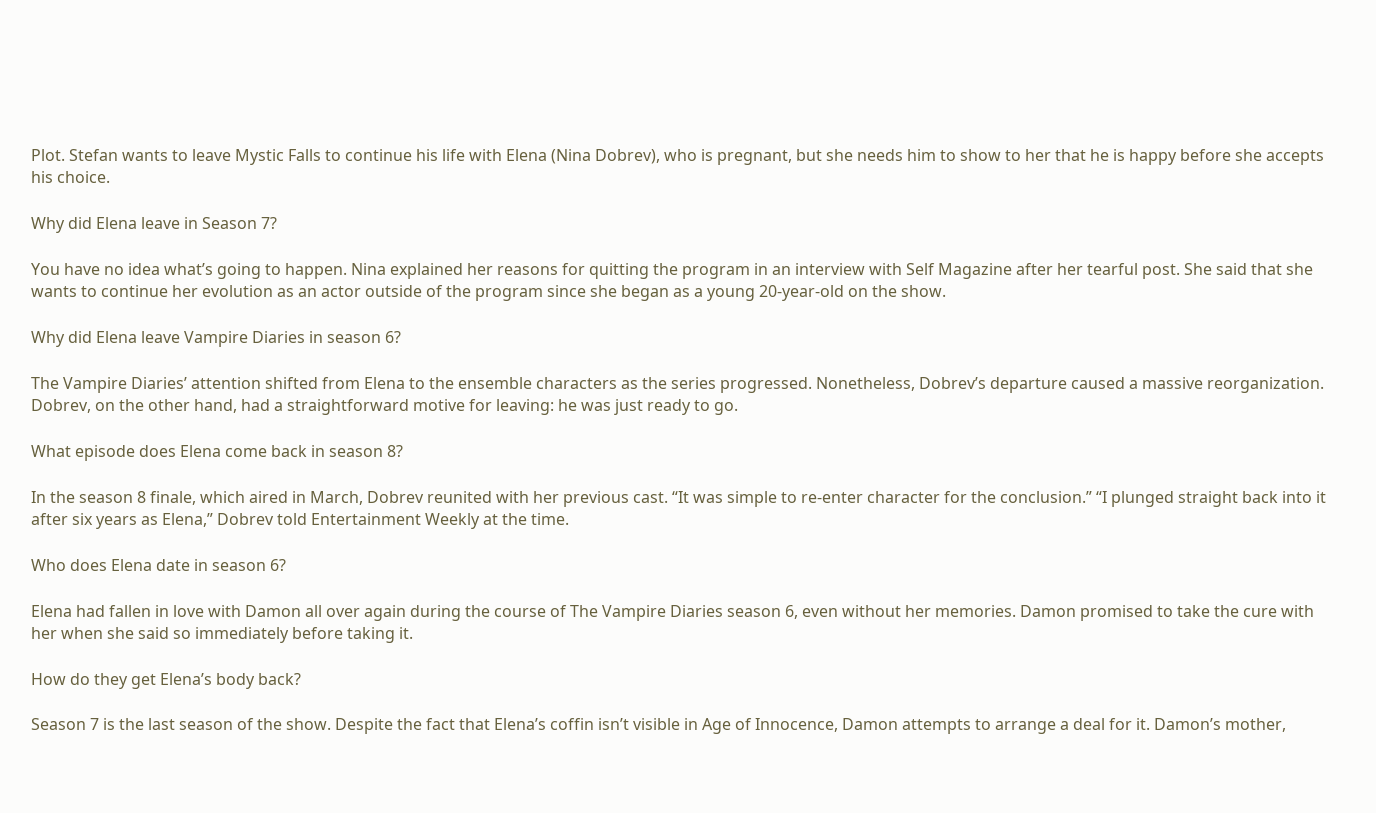Plot. Stefan wants to leave Mystic Falls to continue his life with Elena (Nina Dobrev), who is pregnant, but she needs him to show to her that he is happy before she accepts his choice.

Why did Elena leave in Season 7?

You have no idea what’s going to happen. Nina explained her reasons for quitting the program in an interview with Self Magazine after her tearful post. She said that she wants to continue her evolution as an actor outside of the program since she began as a young 20-year-old on the show.

Why did Elena leave Vampire Diaries in season 6?

The Vampire Diaries’ attention shifted from Elena to the ensemble characters as the series progressed. Nonetheless, Dobrev’s departure caused a massive reorganization. Dobrev, on the other hand, had a straightforward motive for leaving: he was just ready to go.

What episode does Elena come back in season 8?

In the season 8 finale, which aired in March, Dobrev reunited with her previous cast. “It was simple to re-enter character for the conclusion.” “I plunged straight back into it after six years as Elena,” Dobrev told Entertainment Weekly at the time.

Who does Elena date in season 6?

Elena had fallen in love with Damon all over again during the course of The Vampire Diaries season 6, even without her memories. Damon promised to take the cure with her when she said so immediately before taking it.

How do they get Elena’s body back?

Season 7 is the last season of the show. Despite the fact that Elena’s coffin isn’t visible in Age of Innocence, Damon attempts to arrange a deal for it. Damon’s mother,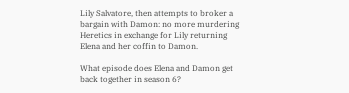Lily Salvatore, then attempts to broker a bargain with Damon: no more murdering Heretics in exchange for Lily returning Elena and her coffin to Damon.

What episode does Elena and Damon get back together in season 6?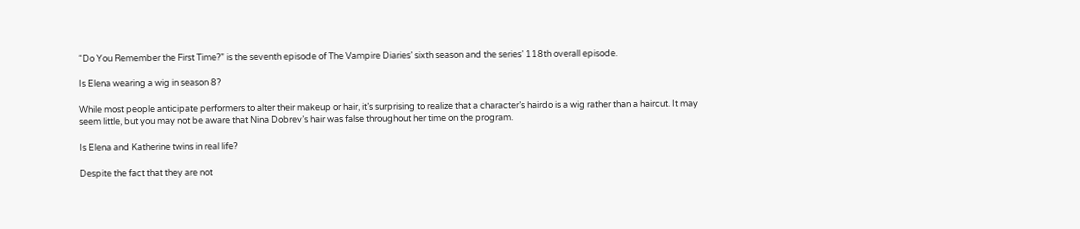“Do You Remember the First Time?” is the seventh episode of The Vampire Diaries’ sixth season and the series’ 118th overall episode.

Is Elena wearing a wig in season 8?

While most people anticipate performers to alter their makeup or hair, it’s surprising to realize that a character’s hairdo is a wig rather than a haircut. It may seem little, but you may not be aware that Nina Dobrev’s hair was false throughout her time on the program.

Is Elena and Katherine twins in real life?

Despite the fact that they are not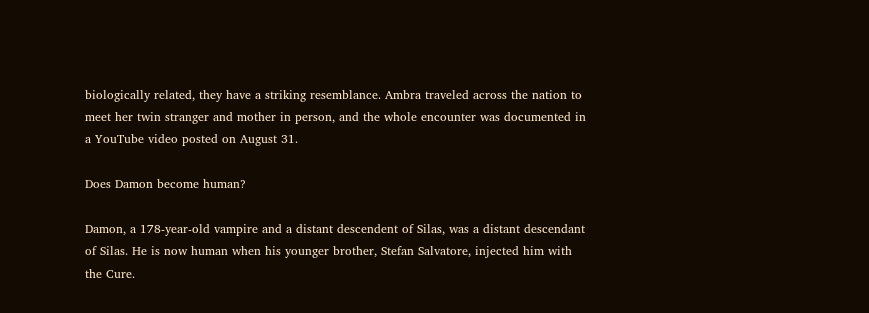biologically related, they have a striking resemblance. Ambra traveled across the nation to meet her twin stranger and mother in person, and the whole encounter was documented in a YouTube video posted on August 31.

Does Damon become human?

Damon, a 178-year-old vampire and a distant descendent of Silas, was a distant descendant of Silas. He is now human when his younger brother, Stefan Salvatore, injected him with the Cure.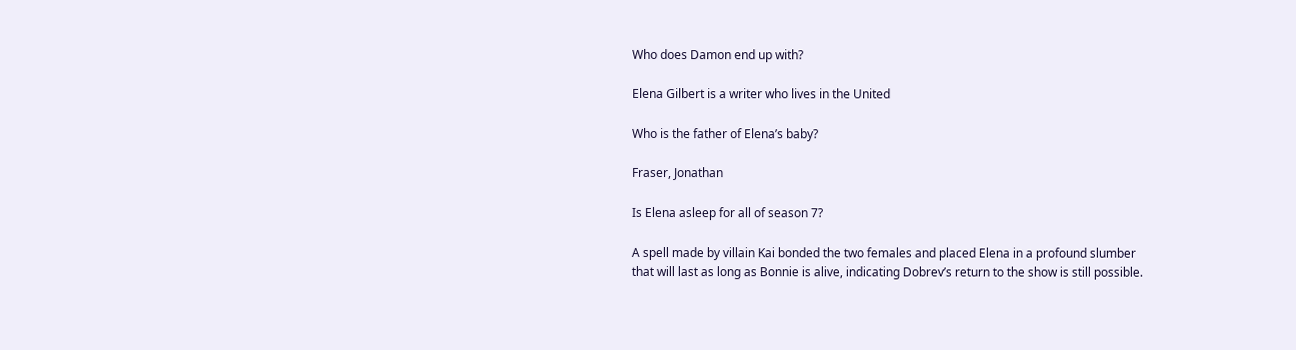Who does Damon end up with?

Elena Gilbert is a writer who lives in the United

Who is the father of Elena’s baby?

Fraser, Jonathan

Is Elena asleep for all of season 7?

A spell made by villain Kai bonded the two females and placed Elena in a profound slumber that will last as long as Bonnie is alive, indicating Dobrev’s return to the show is still possible.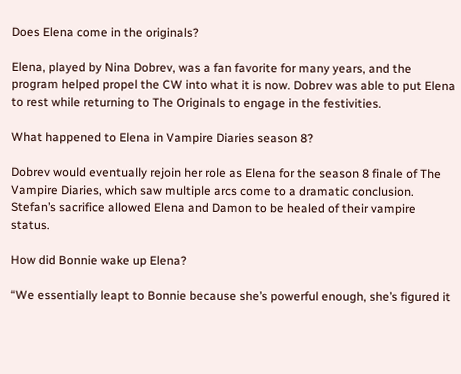Does Elena come in the originals?

Elena, played by Nina Dobrev, was a fan favorite for many years, and the program helped propel the CW into what it is now. Dobrev was able to put Elena to rest while returning to The Originals to engage in the festivities.

What happened to Elena in Vampire Diaries season 8?

Dobrev would eventually rejoin her role as Elena for the season 8 finale of The Vampire Diaries, which saw multiple arcs come to a dramatic conclusion. Stefan’s sacrifice allowed Elena and Damon to be healed of their vampire status.

How did Bonnie wake up Elena?

“We essentially leapt to Bonnie because she’s powerful enough, she’s figured it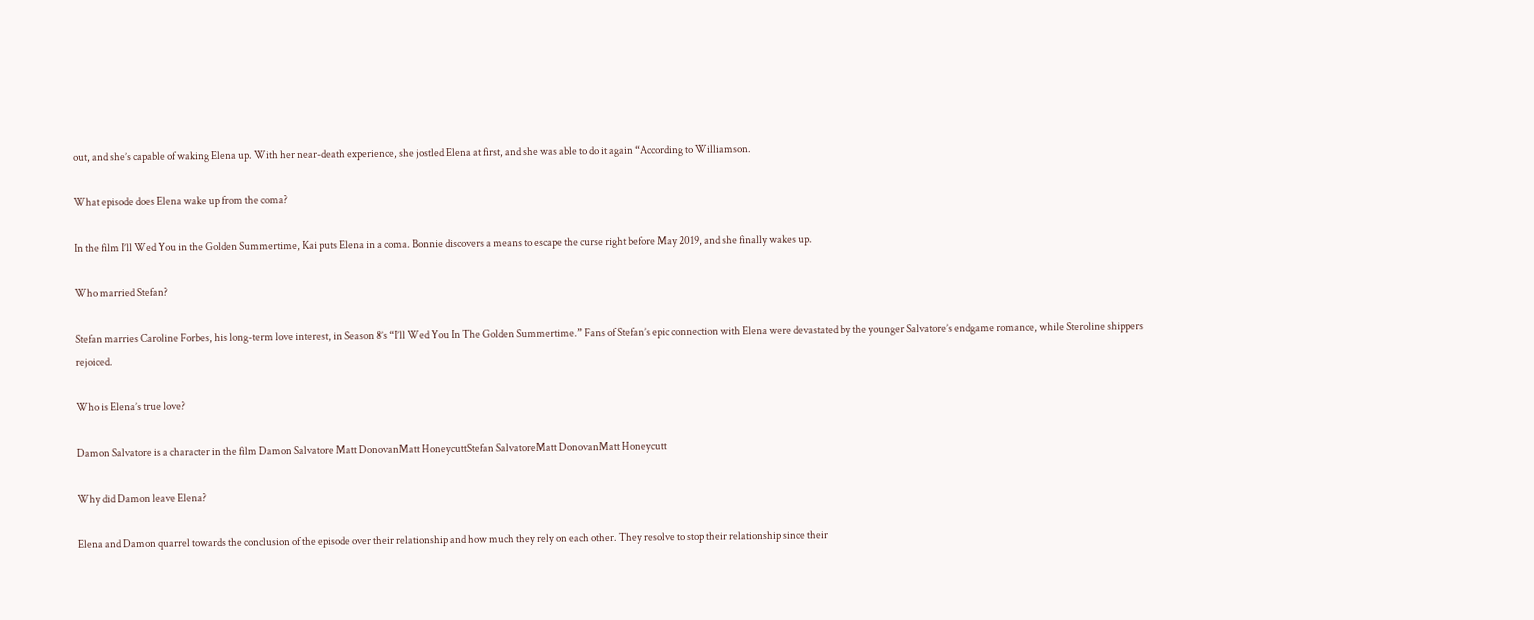out, and she’s capable of waking Elena up. With her near-death experience, she jostled Elena at first, and she was able to do it again “According to Williamson.

What episode does Elena wake up from the coma?

In the film I’ll Wed You in the Golden Summertime, Kai puts Elena in a coma. Bonnie discovers a means to escape the curse right before May 2019, and she finally wakes up.

Who married Stefan?

Stefan marries Caroline Forbes, his long-term love interest, in Season 8’s “I’ll Wed You In The Golden Summertime.” Fans of Stefan’s epic connection with Elena were devastated by the younger Salvatore’s endgame romance, while Steroline shippers rejoiced.

Who is Elena’s true love?

Damon Salvatore is a character in the film Damon Salvatore Matt DonovanMatt HoneycuttStefan SalvatoreMatt DonovanMatt Honeycutt

Why did Damon leave Elena?

Elena and Damon quarrel towards the conclusion of the episode over their relationship and how much they rely on each other. They resolve to stop their relationship since their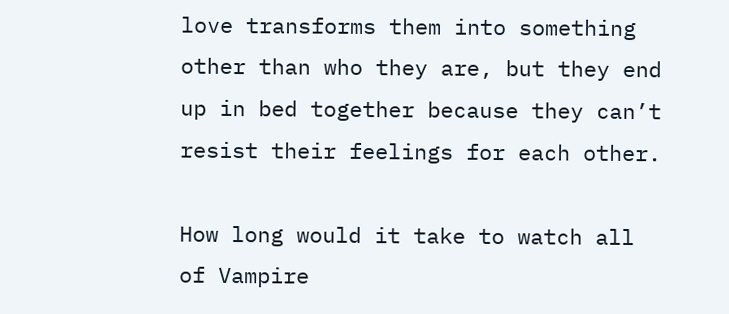love transforms them into something other than who they are, but they end up in bed together because they can’t resist their feelings for each other.

How long would it take to watch all of Vampire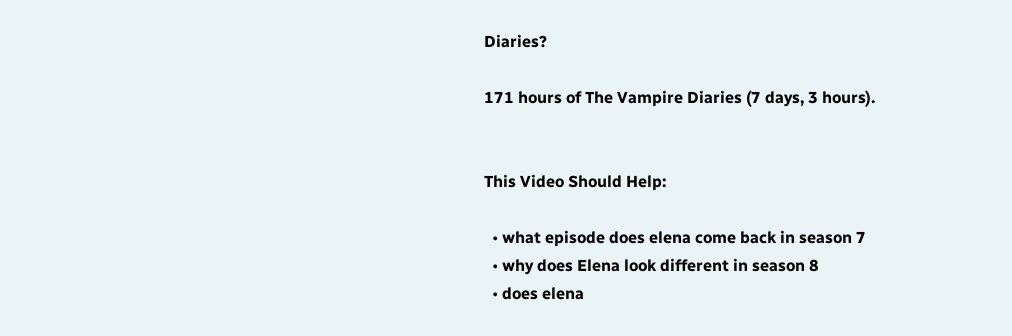Diaries?

171 hours of The Vampire Diaries (7 days, 3 hours).


This Video Should Help:

  • what episode does elena come back in season 7
  • why does Elena look different in season 8
  • does elena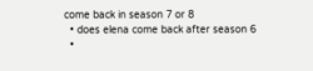come back in season 7 or 8
  • does elena come back after season 6
  •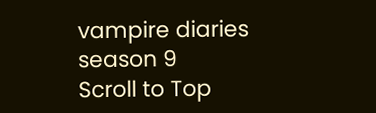vampire diaries season 9
Scroll to Top